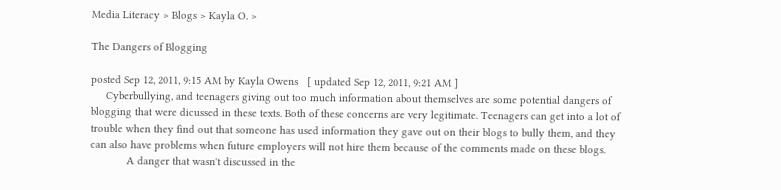Media Literacy > Blogs > Kayla O. >

The Dangers of Blogging

posted Sep 12, 2011, 9:15 AM by Kayla Owens   [ updated Sep 12, 2011, 9:21 AM ]
     Cyberbullying, and teenagers giving out too much information about themselves are some potential dangers of blogging that were dicussed in these texts. Both of these concerns are very legitimate. Teenagers can get into a lot of trouble when they find out that someone has used information they gave out on their blogs to bully them, and they can also have problems when future employers will not hire them because of the comments made on these blogs.
            A danger that wasn't discussed in the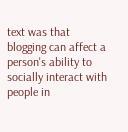text was that blogging can affect a person's ability to socially interact with people in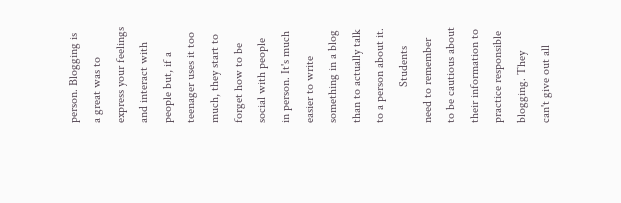person. Blogging is a great was to express your feelings and interact with people but, if a teenager uses it too much, they start to forget how to be social with people in person. It's much easier to write something in a blog than to actually talk to a person about it.
            Students need to remember to be cautious about their information to practice responsible blogging. They can't give out all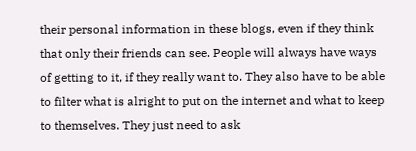their personal information in these blogs, even if they think that only their friends can see. People will always have ways of getting to it, if they really want to. They also have to be able to filter what is alright to put on the internet and what to keep to themselves. They just need to ask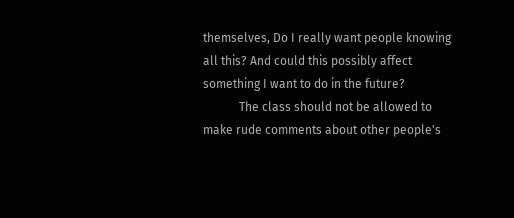themselves, Do I really want people knowing all this? And could this possibly affect something I want to do in the future?
            The class should not be allowed to make rude comments about other people's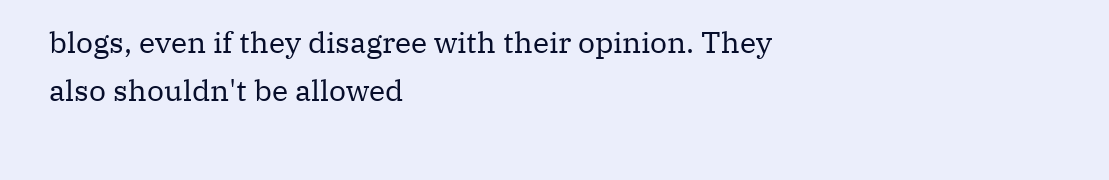blogs, even if they disagree with their opinion. They also shouldn't be allowed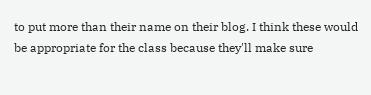to put more than their name on their blog. I think these would be appropriate for the class because they'll make sure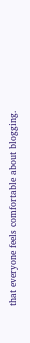that everyone feels comfortable about blogging.